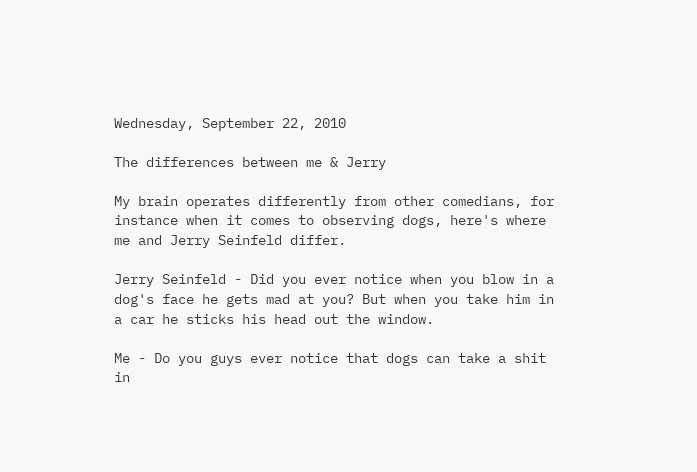Wednesday, September 22, 2010

The differences between me & Jerry

My brain operates differently from other comedians, for instance when it comes to observing dogs, here's where me and Jerry Seinfeld differ.

Jerry Seinfeld - Did you ever notice when you blow in a dog's face he gets mad at you? But when you take him in a car he sticks his head out the window.

Me - Do you guys ever notice that dogs can take a shit in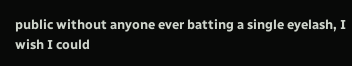public without anyone ever batting a single eyelash, I wish I could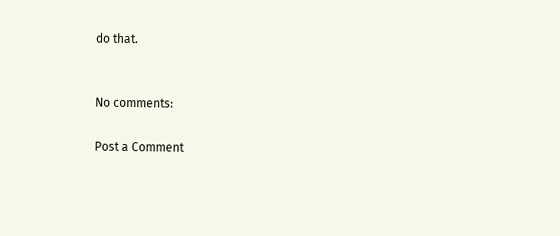do that.


No comments:

Post a Comment